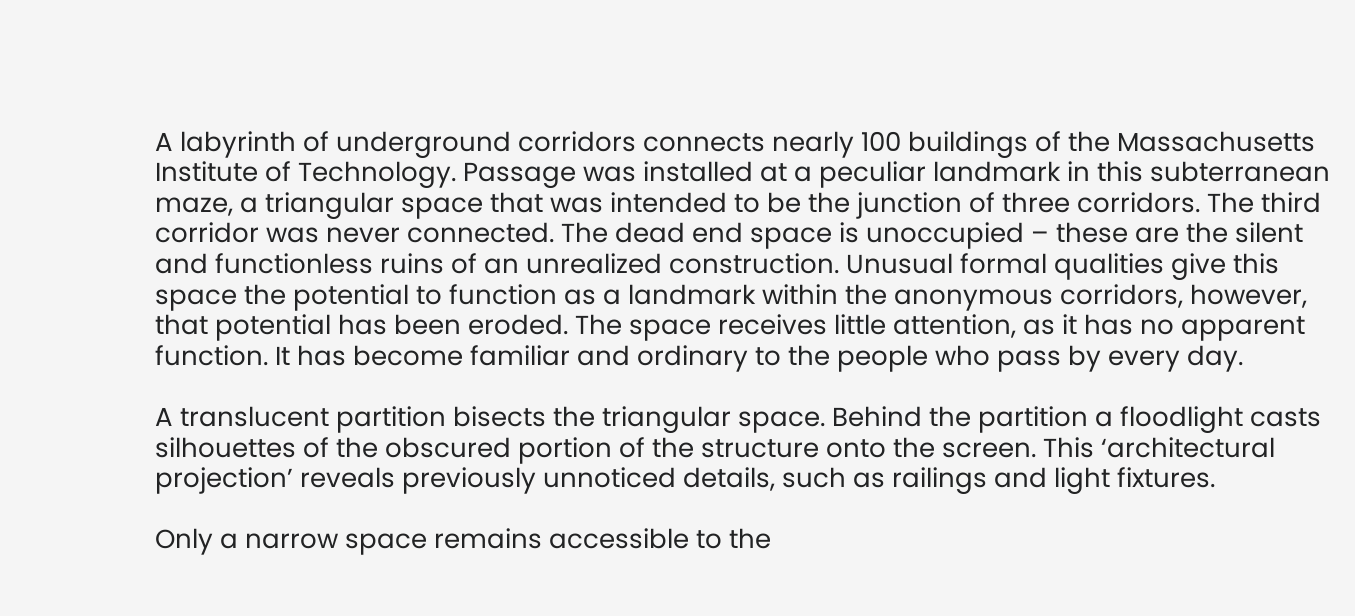A labyrinth of underground corridors connects nearly 100 buildings of the Massachusetts Institute of Technology. Passage was installed at a peculiar landmark in this subterranean maze, a triangular space that was intended to be the junction of three corridors. The third corridor was never connected. The dead end space is unoccupied – these are the silent and functionless ruins of an unrealized construction. Unusual formal qualities give this space the potential to function as a landmark within the anonymous corridors, however, that potential has been eroded. The space receives little attention, as it has no apparent function. It has become familiar and ordinary to the people who pass by every day.

A translucent partition bisects the triangular space. Behind the partition a floodlight casts silhouettes of the obscured portion of the structure onto the screen. This ‘architectural projection’ reveals previously unnoticed details, such as railings and light fixtures.

Only a narrow space remains accessible to the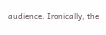audience. Ironically, the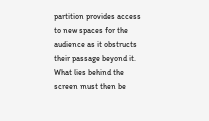partition provides access to new spaces for the audience as it obstructs their passage beyond it. What lies behind the screen must then be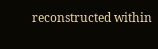reconstructed within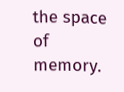the space of memory.